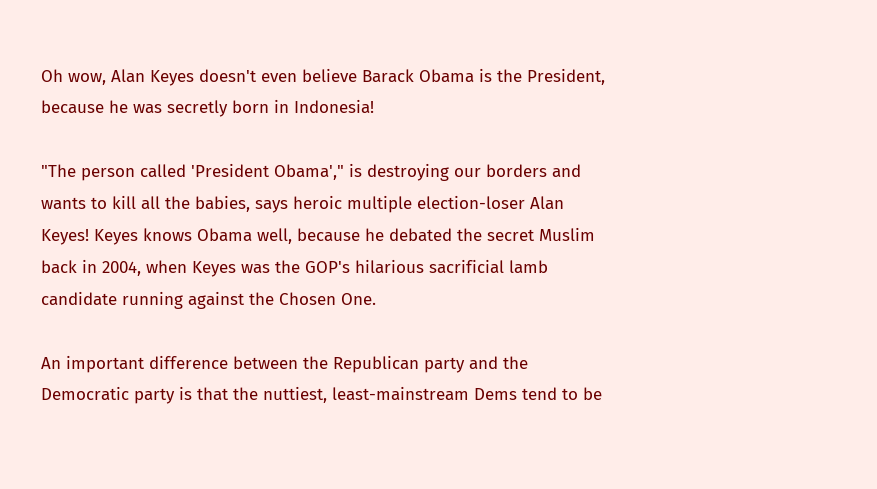Oh wow, Alan Keyes doesn't even believe Barack Obama is the President, because he was secretly born in Indonesia!

"The person called 'President Obama'," is destroying our borders and wants to kill all the babies, says heroic multiple election-loser Alan Keyes! Keyes knows Obama well, because he debated the secret Muslim back in 2004, when Keyes was the GOP's hilarious sacrificial lamb candidate running against the Chosen One.

An important difference between the Republican party and the Democratic party is that the nuttiest, least-mainstream Dems tend to be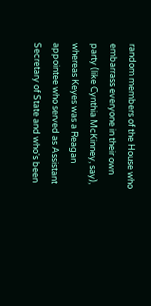random members of the House who embarrass everyone in their own party (like Cynthia McKinney, say), whereas Keyes was a Reagan appointee who served as Assistant Secretary of State and who's been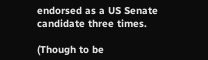endorsed as a US Senate candidate three times.

(Though to be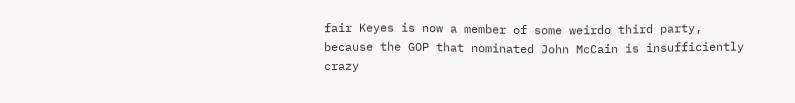fair Keyes is now a member of some weirdo third party, because the GOP that nominated John McCain is insufficiently crazy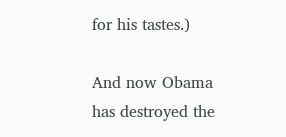for his tastes.)

And now Obama has destroyed the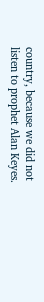country, because we did not listen to prophet Alan Keyes.